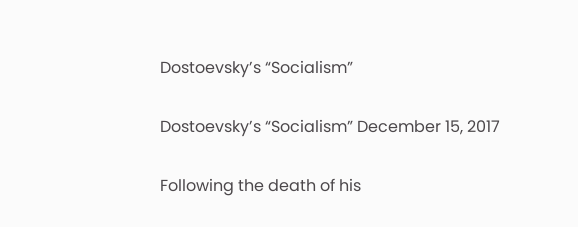Dostoevsky’s “Socialism”

Dostoevsky’s “Socialism” December 15, 2017

Following the death of his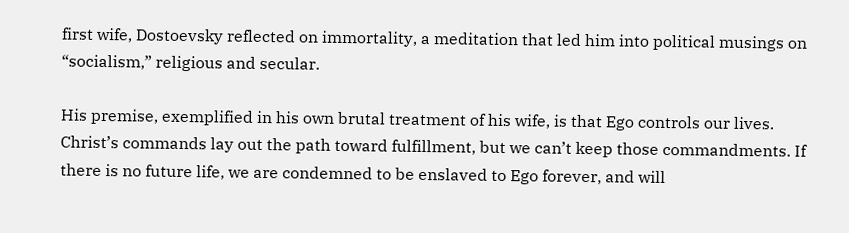first wife, Dostoevsky reflected on immortality, a meditation that led him into political musings on “socialism,” religious and secular.

His premise, exemplified in his own brutal treatment of his wife, is that Ego controls our lives. Christ’s commands lay out the path toward fulfillment, but we can’t keep those commandments. If there is no future life, we are condemned to be enslaved to Ego forever, and will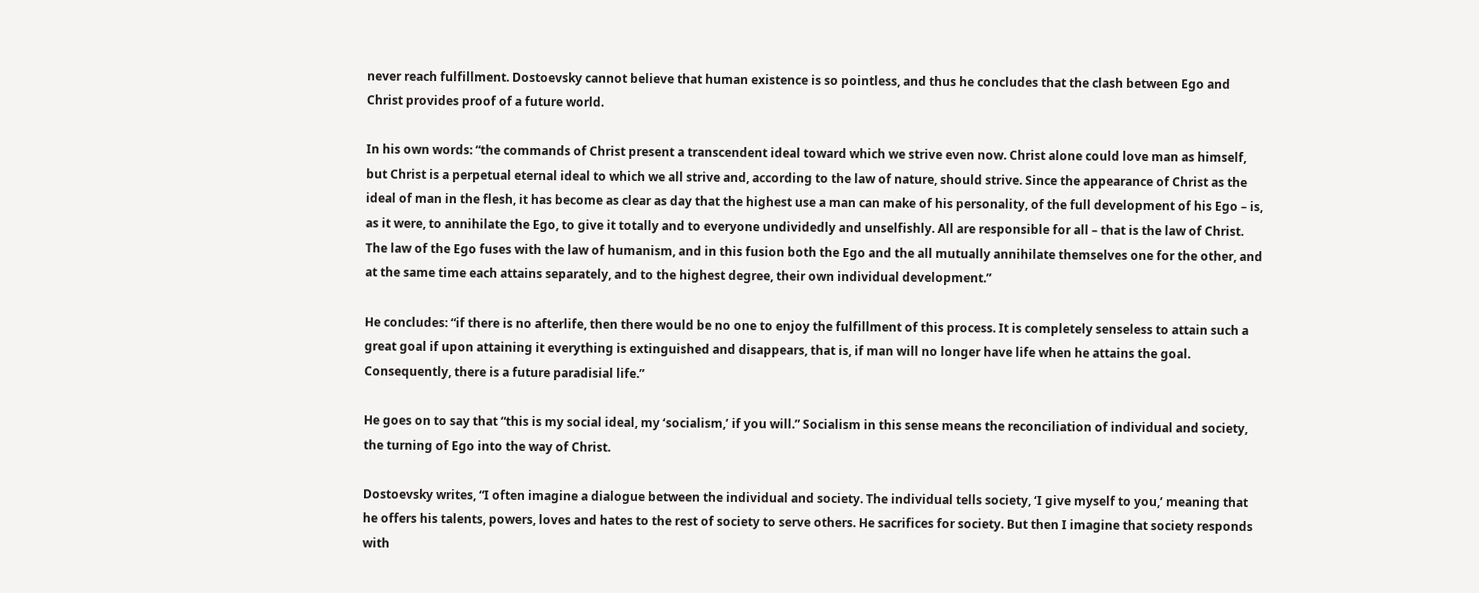never reach fulfillment. Dostoevsky cannot believe that human existence is so pointless, and thus he concludes that the clash between Ego and Christ provides proof of a future world.

In his own words: “the commands of Christ present a transcendent ideal toward which we strive even now. Christ alone could love man as himself, but Christ is a perpetual eternal ideal to which we all strive and, according to the law of nature, should strive. Since the appearance of Christ as the ideal of man in the flesh, it has become as clear as day that the highest use a man can make of his personality, of the full development of his Ego – is, as it were, to annihilate the Ego, to give it totally and to everyone undividedly and unselfishly. All are responsible for all – that is the law of Christ. The law of the Ego fuses with the law of humanism, and in this fusion both the Ego and the all mutually annihilate themselves one for the other, and at the same time each attains separately, and to the highest degree, their own individual development.”

He concludes: “if there is no afterlife, then there would be no one to enjoy the fulfillment of this process. It is completely senseless to attain such a great goal if upon attaining it everything is extinguished and disappears, that is, if man will no longer have life when he attains the goal. Consequently, there is a future paradisial life.”

He goes on to say that “this is my social ideal, my ‘socialism,’ if you will.” Socialism in this sense means the reconciliation of individual and society, the turning of Ego into the way of Christ.

Dostoevsky writes, “I often imagine a dialogue between the individual and society. The individual tells society, ‘I give myself to you,’ meaning that he offers his talents, powers, loves and hates to the rest of society to serve others. He sacrifices for society. But then I imagine that society responds with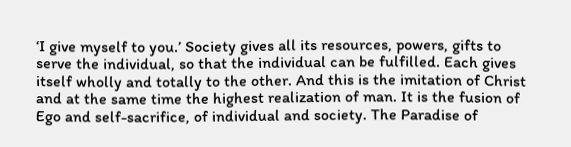‘I give myself to you.’ Society gives all its resources, powers, gifts to serve the individual, so that the individual can be fulfilled. Each gives itself wholly and totally to the other. And this is the imitation of Christ and at the same time the highest realization of man. It is the fusion of Ego and self-sacrifice, of individual and society. The Paradise of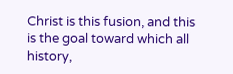Christ is this fusion, and this is the goal toward which all history,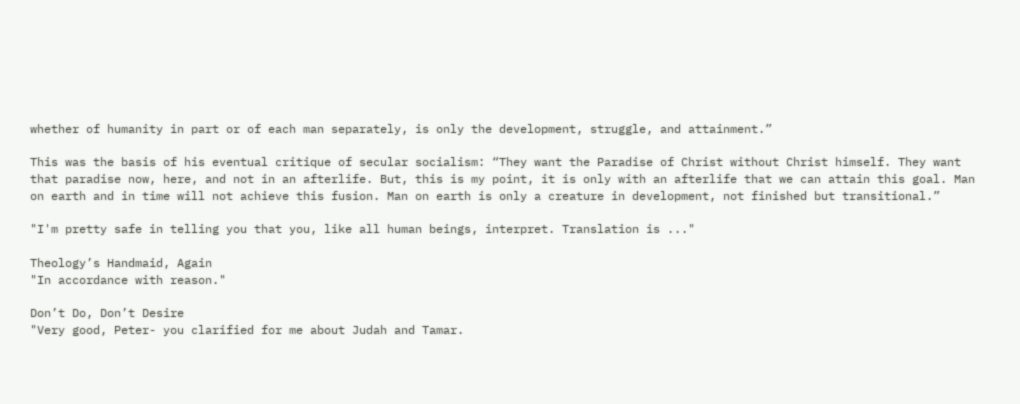whether of humanity in part or of each man separately, is only the development, struggle, and attainment.”

This was the basis of his eventual critique of secular socialism: “They want the Paradise of Christ without Christ himself. They want that paradise now, here, and not in an afterlife. But, this is my point, it is only with an afterlife that we can attain this goal. Man on earth and in time will not achieve this fusion. Man on earth is only a creature in development, not finished but transitional.”

"I'm pretty safe in telling you that you, like all human beings, interpret. Translation is ..."

Theology’s Handmaid, Again
"In accordance with reason."

Don’t Do, Don’t Desire
"Very good, Peter- you clarified for me about Judah and Tamar.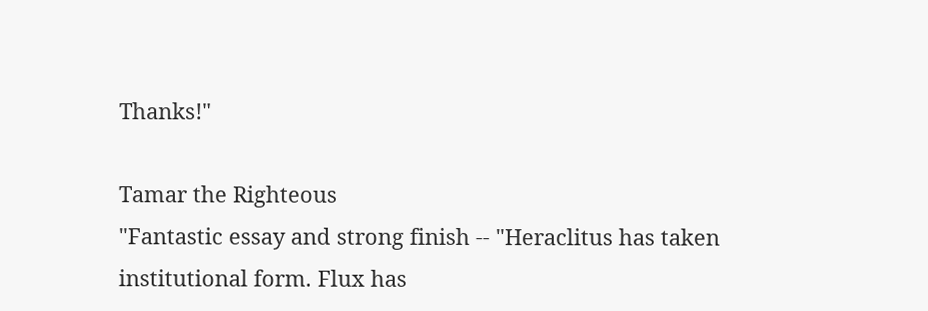Thanks!"

Tamar the Righteous
"Fantastic essay and strong finish -- "Heraclitus has taken institutional form. Flux has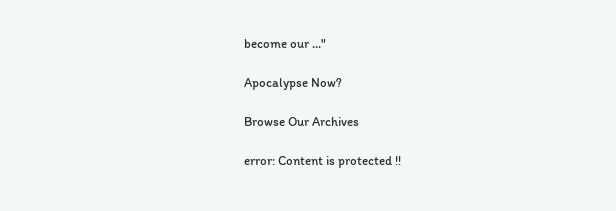become our ..."

Apocalypse Now?

Browse Our Archives

error: Content is protected !!